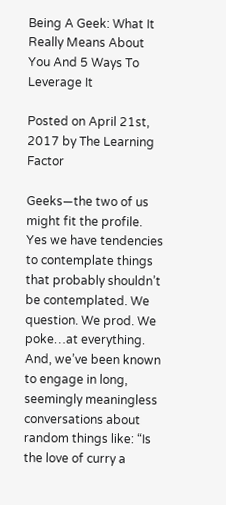Being A Geek: What It Really Means About You And 5 Ways To Leverage It

Posted on April 21st, 2017 by The Learning Factor

Geeks—the two of us might fit the profile. Yes we have tendencies to contemplate things that probably shouldn’t be contemplated. We question. We prod. We poke…at everything. And, we’ve been known to engage in long, seemingly meaningless conversations about random things like: “Is the love of curry a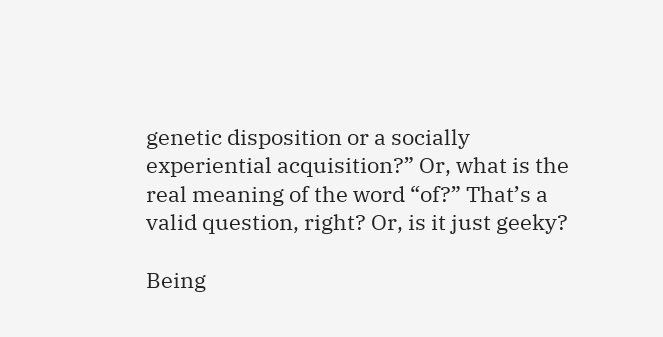genetic disposition or a socially experiential acquisition?” Or, what is the real meaning of the word “of?” That’s a valid question, right? Or, is it just geeky?

Being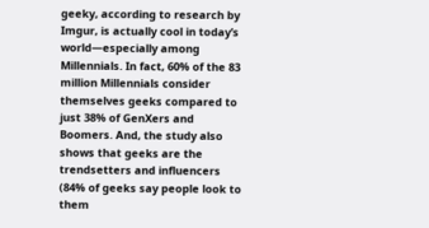geeky, according to research by Imgur, is actually cool in today’s world—especially among Millennials. In fact, 60% of the 83 million Millennials consider themselves geeks compared to just 38% of GenXers and Boomers. And, the study also shows that geeks are the trendsetters and influencers (84% of geeks say people look to them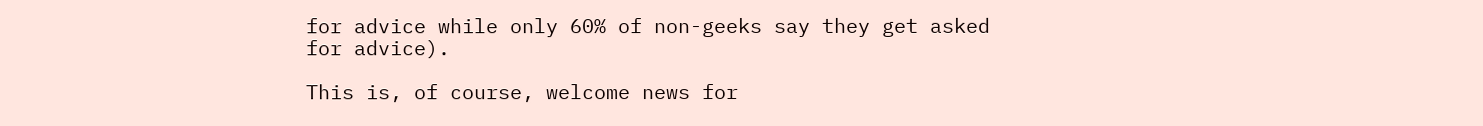for advice while only 60% of non-geeks say they get asked for advice).

This is, of course, welcome news for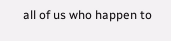all of us who happen to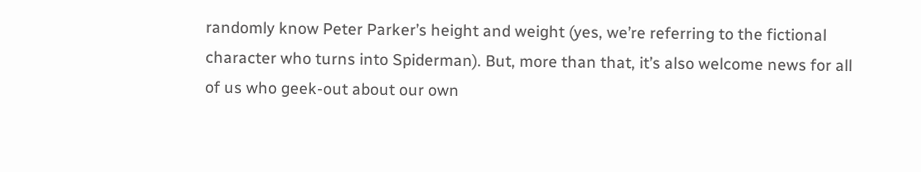randomly know Peter Parker’s height and weight (yes, we’re referring to the fictional character who turns into Spiderman). But, more than that, it’s also welcome news for all of us who geek-out about our own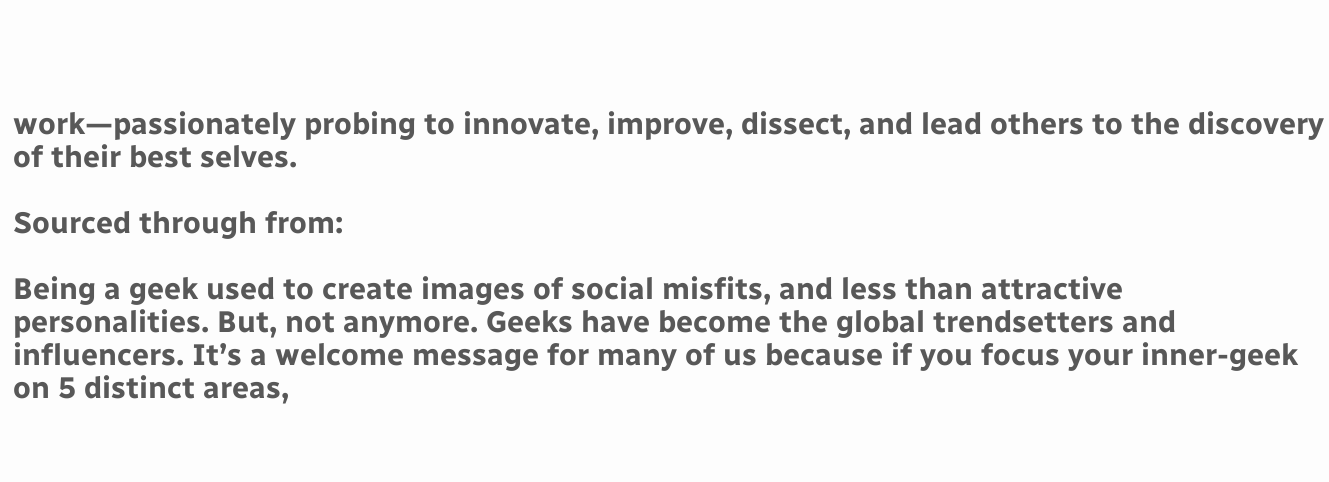work—passionately probing to innovate, improve, dissect, and lead others to the discovery of their best selves.

Sourced through from:

Being a geek used to create images of social misfits, and less than attractive personalities. But, not anymore. Geeks have become the global trendsetters and influencers. It’s a welcome message for many of us because if you focus your inner-geek on 5 distinct areas,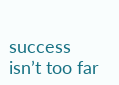success isn’t too far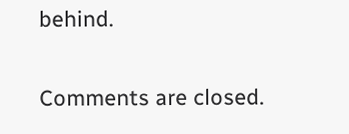behind.

Comments are closed.